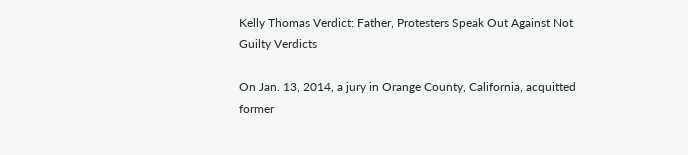Kelly Thomas Verdict: Father, Protesters Speak Out Against Not Guilty Verdicts

On Jan. 13, 2014, a jury in Orange County, California, acquitted former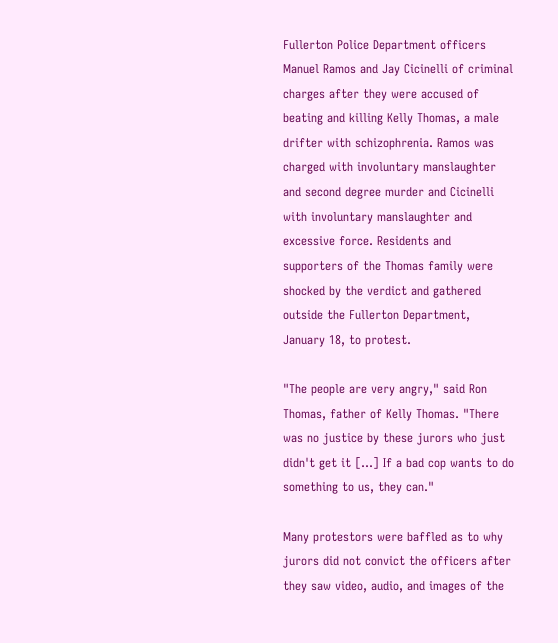Fullerton Police Department officers Manuel Ramos and Jay Cicinelli of criminal charges after they were accused of beating and killing Kelly Thomas, a male drifter with schizophrenia. Ramos was charged with involuntary manslaughter and second degree murder and Cicinelli with involuntary manslaughter and excessive force. Residents and supporters of the Thomas family were shocked by the verdict and gathered outside the Fullerton Department, January 18, to protest.

"The people are very angry," said Ron Thomas, father of Kelly Thomas. "There was no justice by these jurors who just didn't get it [...] If a bad cop wants to do something to us, they can."

Many protestors were baffled as to why jurors did not convict the officers after they saw video, audio, and images of the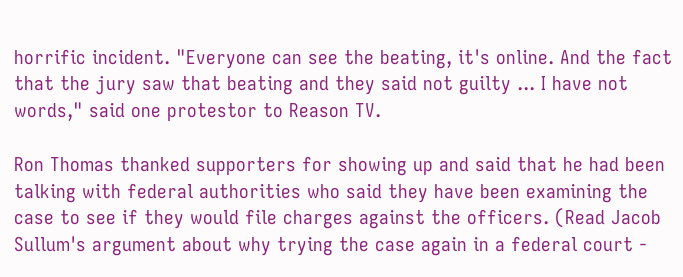horrific incident. "Everyone can see the beating, it's online. And the fact that the jury saw that beating and they said not guilty ... I have not words," said one protestor to Reason TV.

Ron Thomas thanked supporters for showing up and said that he had been talking with federal authorities who said they have been examining the case to see if they would file charges against the officers. (Read Jacob Sullum's argument about why trying the case again in a federal court -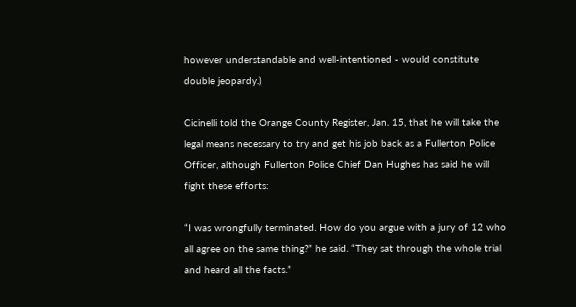however understandable and well-intentioned - would constitute double jeopardy.)

Cicinelli told the Orange County Register, Jan. 15, that he will take the legal means necessary to try and get his job back as a Fullerton Police Officer, although Fullerton Police Chief Dan Hughes has said he will fight these efforts:

“I was wrongfully terminated. How do you argue with a jury of 12 who all agree on the same thing?” he said. “They sat through the whole trial and heard all the facts.”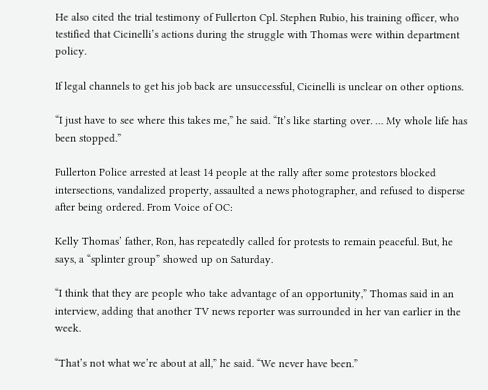He also cited the trial testimony of Fullerton Cpl. Stephen Rubio, his training officer, who testified that Cicinelli’s actions during the struggle with Thomas were within department policy.

If legal channels to get his job back are unsuccessful, Cicinelli is unclear on other options.

“I just have to see where this takes me,” he said. “It’s like starting over. … My whole life has been stopped.”

Fullerton Police arrested at least 14 people at the rally after some protestors blocked intersections, vandalized property, assaulted a news photographer, and refused to disperse after being ordered. From Voice of OC:

Kelly Thomas’ father, Ron, has repeatedly called for protests to remain peaceful. But, he says, a “splinter group” showed up on Saturday.

“I think that they are people who take advantage of an opportunity,” Thomas said in an interview, adding that another TV news reporter was surrounded in her van earlier in the week.

“That’s not what we’re about at all,” he said. “We never have been.”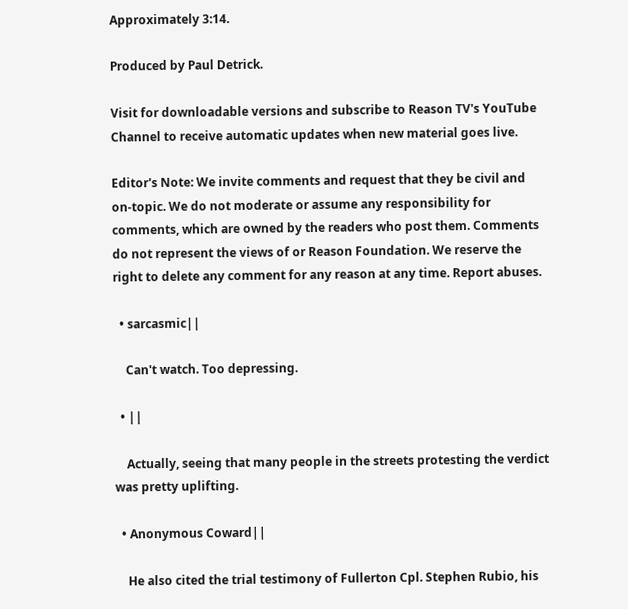Approximately 3:14.

Produced by Paul Detrick.

Visit for downloadable versions and subscribe to Reason TV's YouTube Channel to receive automatic updates when new material goes live.

Editor's Note: We invite comments and request that they be civil and on-topic. We do not moderate or assume any responsibility for comments, which are owned by the readers who post them. Comments do not represent the views of or Reason Foundation. We reserve the right to delete any comment for any reason at any time. Report abuses.

  • sarcasmic||

    Can't watch. Too depressing.

  • ||

    Actually, seeing that many people in the streets protesting the verdict was pretty uplifting.

  • Anonymous Coward||

    He also cited the trial testimony of Fullerton Cpl. Stephen Rubio, his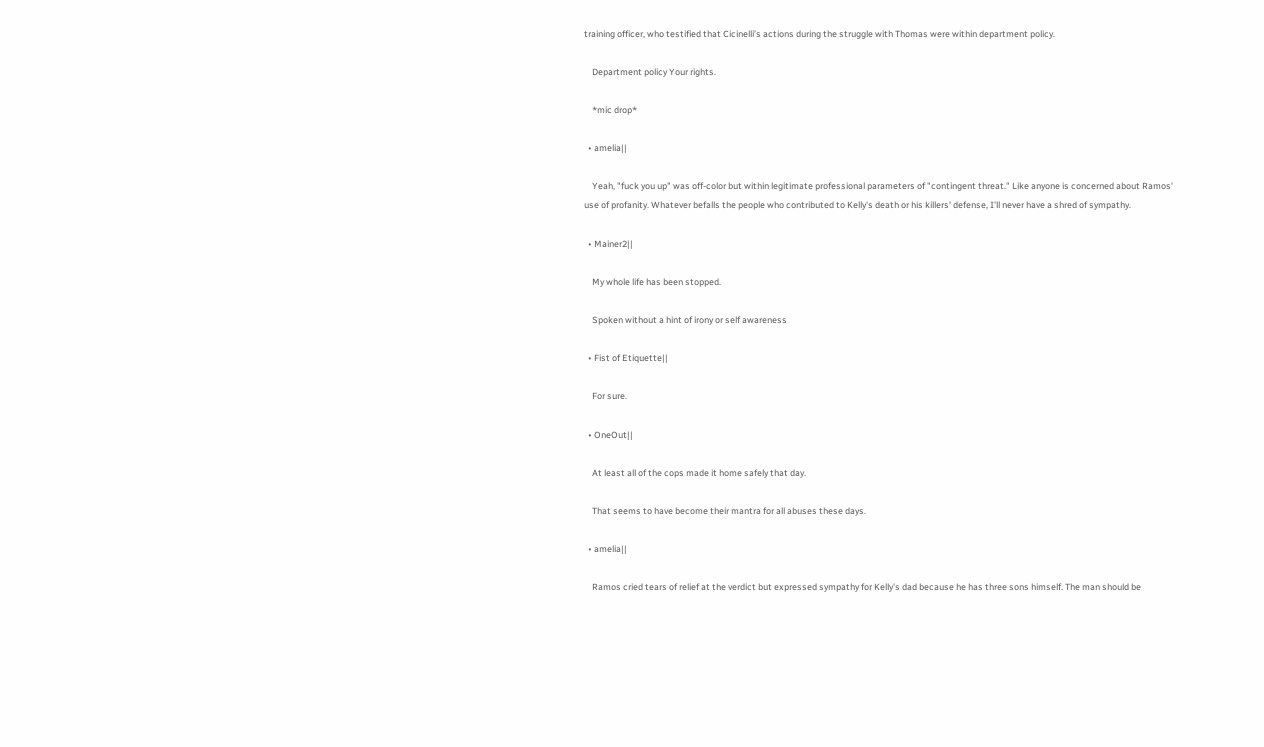training officer, who testified that Cicinelli’s actions during the struggle with Thomas were within department policy.

    Department policy Your rights.

    *mic drop*

  • amelia||

    Yeah, "fuck you up" was off-color but within legitimate professional parameters of "contingent threat." Like anyone is concerned about Ramos' use of profanity. Whatever befalls the people who contributed to Kelly's death or his killers' defense, I'll never have a shred of sympathy.

  • Mainer2||

    My whole life has been stopped.

    Spoken without a hint of irony or self awareness

  • Fist of Etiquette||

    For sure.

  • OneOut||

    At least all of the cops made it home safely that day.

    That seems to have become their mantra for all abuses these days.

  • amelia||

    Ramos cried tears of relief at the verdict but expressed sympathy for Kelly's dad because he has three sons himself. The man should be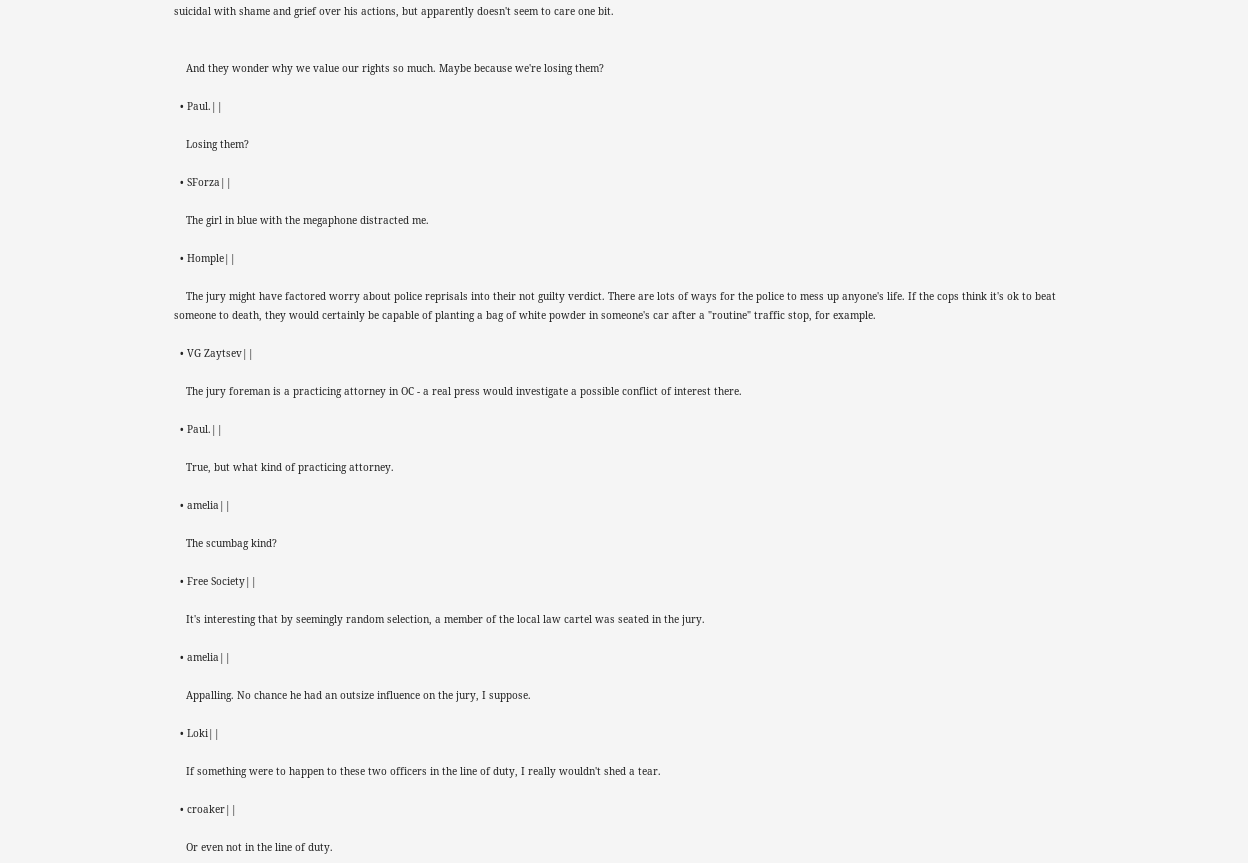suicidal with shame and grief over his actions, but apparently doesn't seem to care one bit.


    And they wonder why we value our rights so much. Maybe because we're losing them?

  • Paul.||

    Losing them?

  • SForza||

    The girl in blue with the megaphone distracted me.

  • Homple||

    The jury might have factored worry about police reprisals into their not guilty verdict. There are lots of ways for the police to mess up anyone's life. If the cops think it's ok to beat someone to death, they would certainly be capable of planting a bag of white powder in someone's car after a "routine" traffic stop, for example.

  • VG Zaytsev||

    The jury foreman is a practicing attorney in OC - a real press would investigate a possible conflict of interest there.

  • Paul.||

    True, but what kind of practicing attorney.

  • amelia||

    The scumbag kind?

  • Free Society||

    It's interesting that by seemingly random selection, a member of the local law cartel was seated in the jury.

  • amelia||

    Appalling. No chance he had an outsize influence on the jury, I suppose.

  • Loki||

    If something were to happen to these two officers in the line of duty, I really wouldn't shed a tear.

  • croaker||

    Or even not in the line of duty.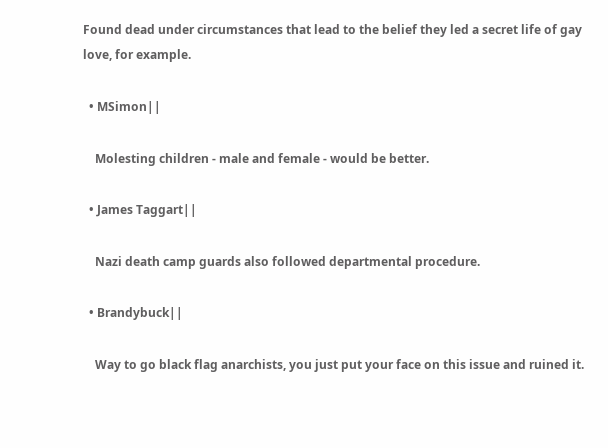Found dead under circumstances that lead to the belief they led a secret life of gay love, for example.

  • MSimon||

    Molesting children - male and female - would be better.

  • James Taggart||

    Nazi death camp guards also followed departmental procedure.

  • Brandybuck||

    Way to go black flag anarchists, you just put your face on this issue and ruined it.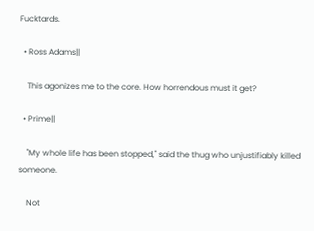Fucktards.

  • Ross Adams||

    This agonizes me to the core. How horrendous must it get?

  • Prime||

    "My whole life has been stopped," said the thug who unjustifiably killed someone.

    Not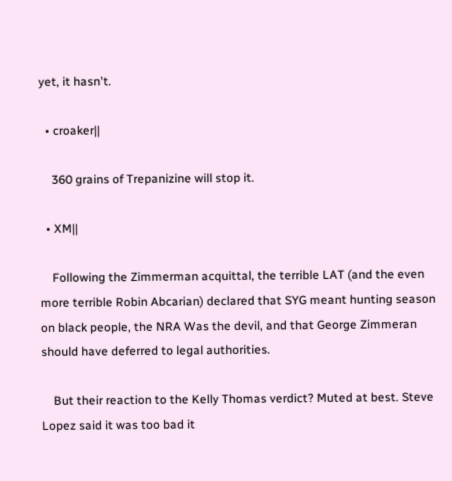yet, it hasn't.

  • croaker||

    360 grains of Trepanizine will stop it.

  • XM||

    Following the Zimmerman acquittal, the terrible LAT (and the even more terrible Robin Abcarian) declared that SYG meant hunting season on black people, the NRA Was the devil, and that George Zimmeran should have deferred to legal authorities.

    But their reaction to the Kelly Thomas verdict? Muted at best. Steve Lopez said it was too bad it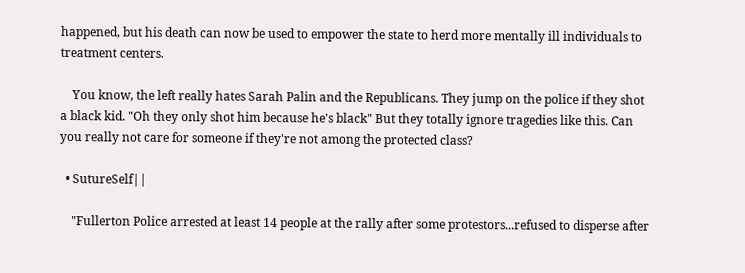happened, but his death can now be used to empower the state to herd more mentally ill individuals to treatment centers.

    You know, the left really hates Sarah Palin and the Republicans. They jump on the police if they shot a black kid. "Oh they only shot him because he's black" But they totally ignore tragedies like this. Can you really not care for someone if they're not among the protected class?

  • SutureSelf||

    "Fullerton Police arrested at least 14 people at the rally after some protestors...refused to disperse after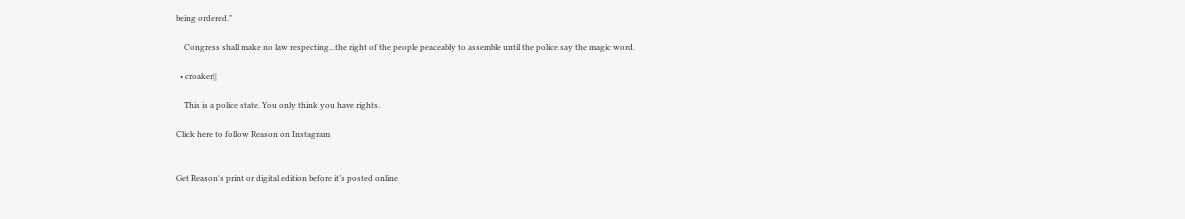being ordered."

    Congress shall make no law respecting...the right of the people peaceably to assemble until the police say the magic word.

  • croaker||

    This is a police state. You only think you have rights.

Click here to follow Reason on Instagram


Get Reason's print or digital edition before it’s posted online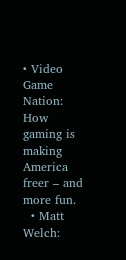• Video Game Nation: How gaming is making America freer – and more fun.
  • Matt Welch: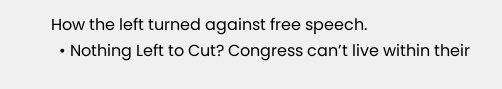How the left turned against free speech.
  • Nothing Left to Cut? Congress can’t live within their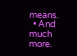means.
  • And much more.